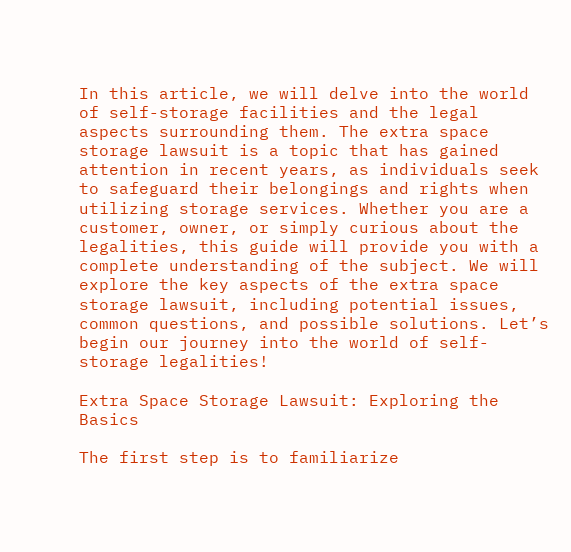In this article, we will delve into the world of self-storage facilities and the legal aspects surrounding them. The extra space storage lawsuit is a topic that has gained attention in recent years, as individuals seek to safeguard their belongings and rights when utilizing storage services. Whether you are a customer, owner, or simply curious about the legalities, this guide will provide you with a complete understanding of the subject. We will explore the key aspects of the extra space storage lawsuit, including potential issues, common questions, and possible solutions. Let’s begin our journey into the world of self-storage legalities!

Extra Space Storage Lawsuit: Exploring the Basics

The first step is to familiarize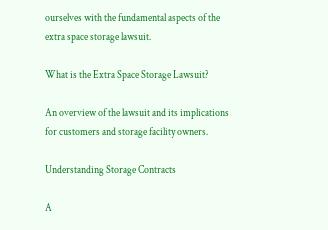ourselves with the fundamental aspects of the extra space storage lawsuit.

What is the Extra Space Storage Lawsuit?

An overview of the lawsuit and its implications for customers and storage facility owners.

Understanding Storage Contracts

A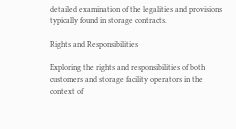detailed examination of the legalities and provisions typically found in storage contracts.

Rights and Responsibilities

Exploring the rights and responsibilities of both customers and storage facility operators in the context of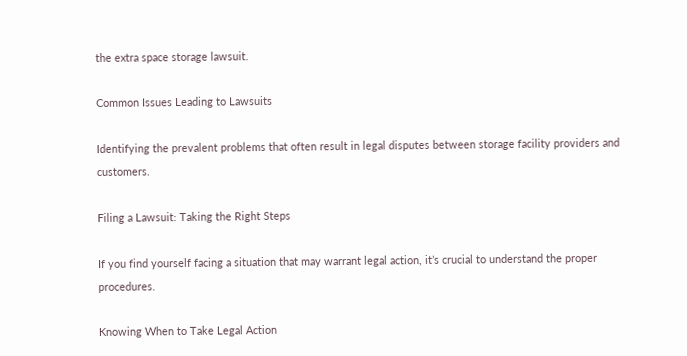the extra space storage lawsuit.

Common Issues Leading to Lawsuits

Identifying the prevalent problems that often result in legal disputes between storage facility providers and customers.

Filing a Lawsuit: Taking the Right Steps

If you find yourself facing a situation that may warrant legal action, it’s crucial to understand the proper procedures.

Knowing When to Take Legal Action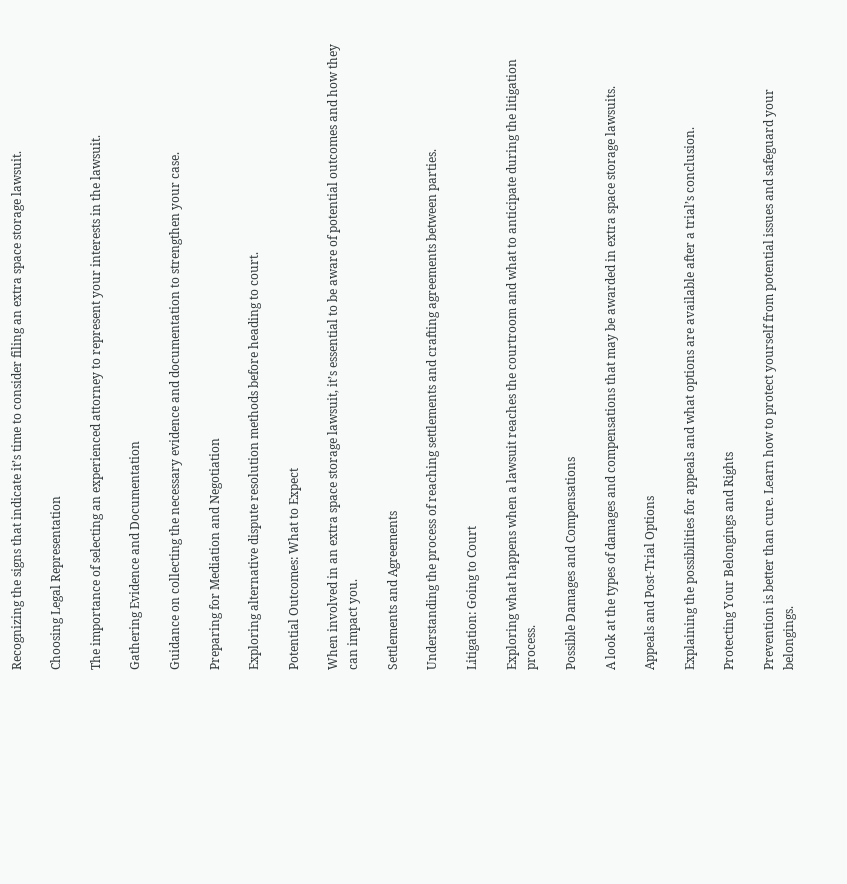Recognizing the signs that indicate it’s time to consider filing an extra space storage lawsuit.

Choosing Legal Representation

The importance of selecting an experienced attorney to represent your interests in the lawsuit.

Gathering Evidence and Documentation

Guidance on collecting the necessary evidence and documentation to strengthen your case.

Preparing for Mediation and Negotiation

Exploring alternative dispute resolution methods before heading to court.

Potential Outcomes: What to Expect

When involved in an extra space storage lawsuit, it’s essential to be aware of potential outcomes and how they can impact you.

Settlements and Agreements

Understanding the process of reaching settlements and crafting agreements between parties.

Litigation: Going to Court

Exploring what happens when a lawsuit reaches the courtroom and what to anticipate during the litigation process.

Possible Damages and Compensations

A look at the types of damages and compensations that may be awarded in extra space storage lawsuits.

Appeals and Post-Trial Options

Explaining the possibilities for appeals and what options are available after a trial’s conclusion.

Protecting Your Belongings and Rights

Prevention is better than cure. Learn how to protect yourself from potential issues and safeguard your belongings.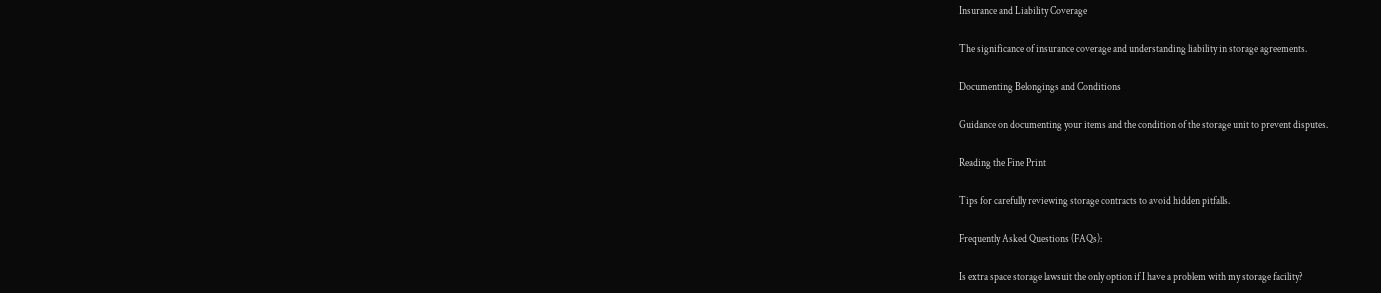Insurance and Liability Coverage

The significance of insurance coverage and understanding liability in storage agreements.

Documenting Belongings and Conditions

Guidance on documenting your items and the condition of the storage unit to prevent disputes.

Reading the Fine Print

Tips for carefully reviewing storage contracts to avoid hidden pitfalls.

Frequently Asked Questions (FAQs):

Is extra space storage lawsuit the only option if I have a problem with my storage facility?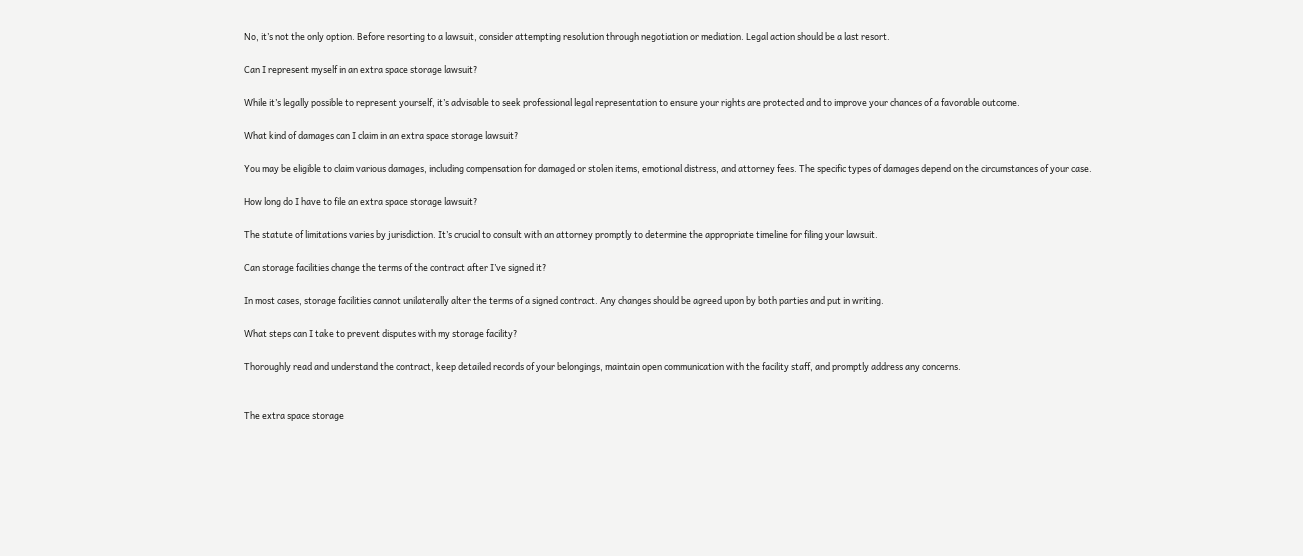No, it’s not the only option. Before resorting to a lawsuit, consider attempting resolution through negotiation or mediation. Legal action should be a last resort.

Can I represent myself in an extra space storage lawsuit?

While it’s legally possible to represent yourself, it’s advisable to seek professional legal representation to ensure your rights are protected and to improve your chances of a favorable outcome.

What kind of damages can I claim in an extra space storage lawsuit?

You may be eligible to claim various damages, including compensation for damaged or stolen items, emotional distress, and attorney fees. The specific types of damages depend on the circumstances of your case.

How long do I have to file an extra space storage lawsuit?

The statute of limitations varies by jurisdiction. It’s crucial to consult with an attorney promptly to determine the appropriate timeline for filing your lawsuit.

Can storage facilities change the terms of the contract after I’ve signed it?

In most cases, storage facilities cannot unilaterally alter the terms of a signed contract. Any changes should be agreed upon by both parties and put in writing.

What steps can I take to prevent disputes with my storage facility?

Thoroughly read and understand the contract, keep detailed records of your belongings, maintain open communication with the facility staff, and promptly address any concerns.


The extra space storage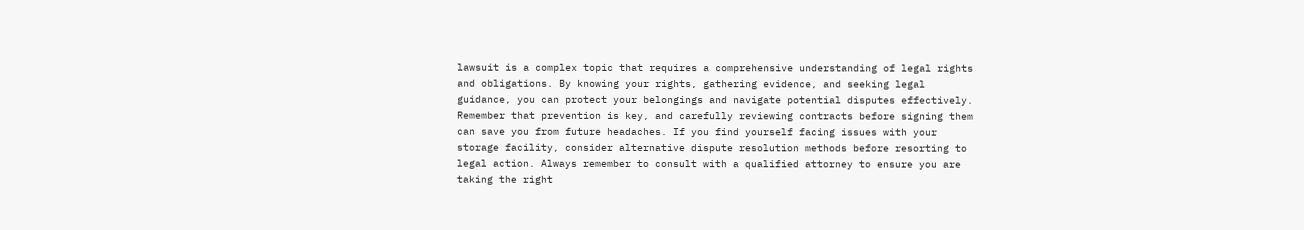lawsuit is a complex topic that requires a comprehensive understanding of legal rights and obligations. By knowing your rights, gathering evidence, and seeking legal guidance, you can protect your belongings and navigate potential disputes effectively. Remember that prevention is key, and carefully reviewing contracts before signing them can save you from future headaches. If you find yourself facing issues with your storage facility, consider alternative dispute resolution methods before resorting to legal action. Always remember to consult with a qualified attorney to ensure you are taking the right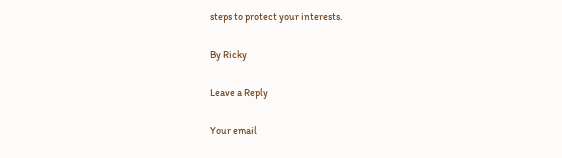steps to protect your interests.

By Ricky

Leave a Reply

Your email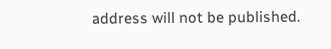address will not be published.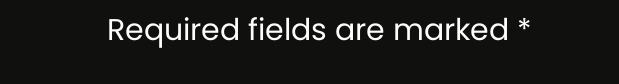Required fields are marked *